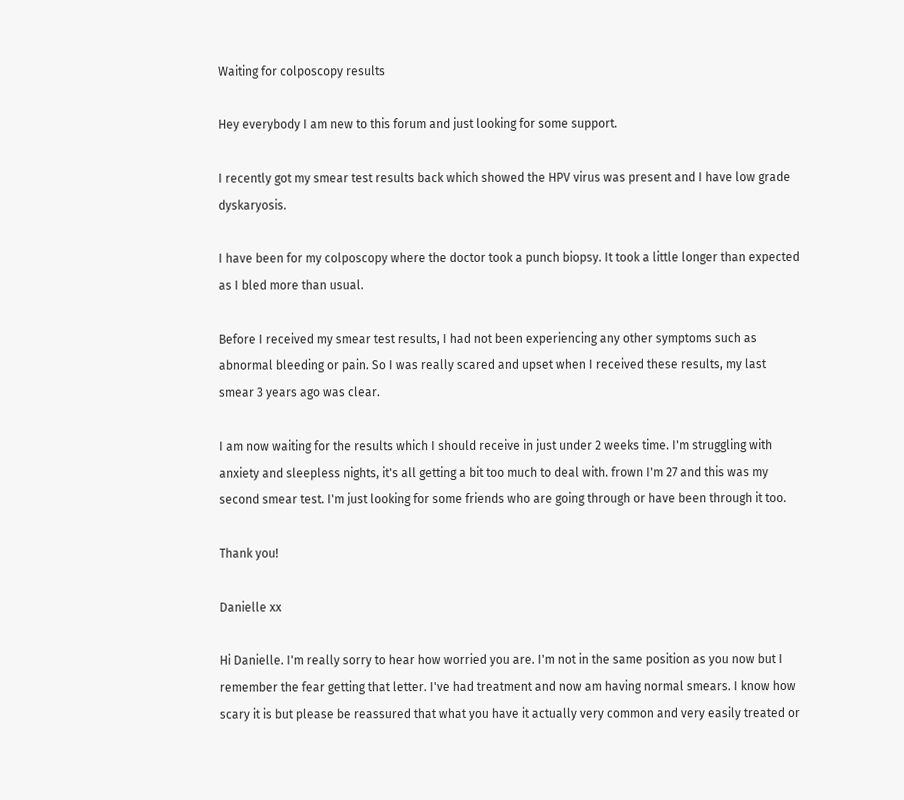Waiting for colposcopy results

Hey everybody I am new to this forum and just looking for some support.

I recently got my smear test results back which showed the HPV virus was present and I have low grade dyskaryosis.

I have been for my colposcopy where the doctor took a punch biopsy. It took a little longer than expected as I bled more than usual.

Before I received my smear test results, I had not been experiencing any other symptoms such as abnormal bleeding or pain. So I was really scared and upset when I received these results, my last smear 3 years ago was clear.

I am now waiting for the results which I should receive in just under 2 weeks time. I'm struggling with anxiety and sleepless nights, it's all getting a bit too much to deal with. frown I'm 27 and this was my second smear test. I'm just looking for some friends who are going through or have been through it too.

Thank you!

Danielle xx

Hi Danielle. I'm really sorry to hear how worried you are. I'm not in the same position as you now but I remember the fear getting that letter. I've had treatment and now am having normal smears. I know how scary it is but please be reassured that what you have it actually very common and very easily treated or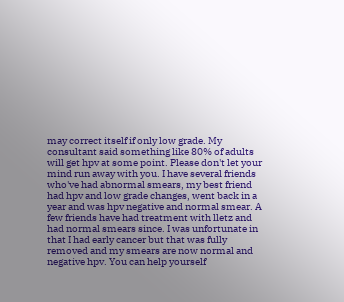may correct itself if only low grade. My consultant said something like 80% of adults will get hpv at some point. Please don't let your mind run away with you. I have several friends who've had abnormal smears, my best friend had hpv and low grade changes, went back in a year and was hpv negative and normal smear. A few friends have had treatment with lletz and had normal smears since. I was unfortunate in that I had early cancer but that was fully removed and my smears are now normal and negative hpv. You can help yourself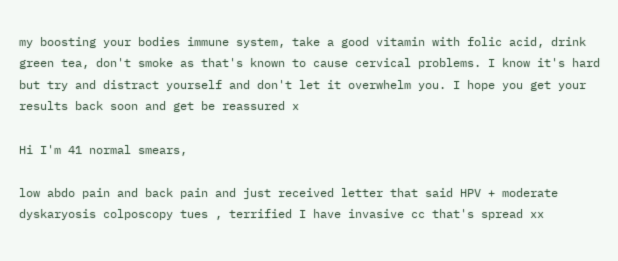my boosting your bodies immune system, take a good vitamin with folic acid, drink green tea, don't smoke as that's known to cause cervical problems. I know it's hard but try and distract yourself and don't let it overwhelm you. I hope you get your results back soon and get be reassured x

Hi I'm 41 normal smears,

low abdo pain and back pain and just received letter that said HPV + moderate dyskaryosis colposcopy tues , terrified I have invasive cc that's spread xx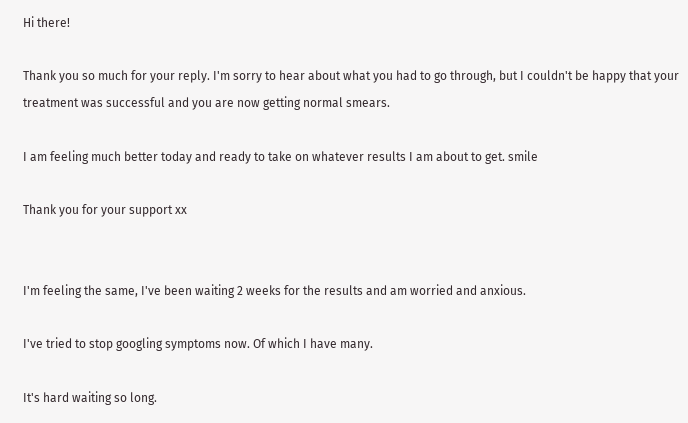Hi there!

Thank you so much for your reply. I'm sorry to hear about what you had to go through, but I couldn't be happy that your treatment was successful and you are now getting normal smears.

I am feeling much better today and ready to take on whatever results I am about to get. smile

Thank you for your support xx


I'm feeling the same, I've been waiting 2 weeks for the results and am worried and anxious.

I've tried to stop googling symptoms now. Of which I have many.

It's hard waiting so long.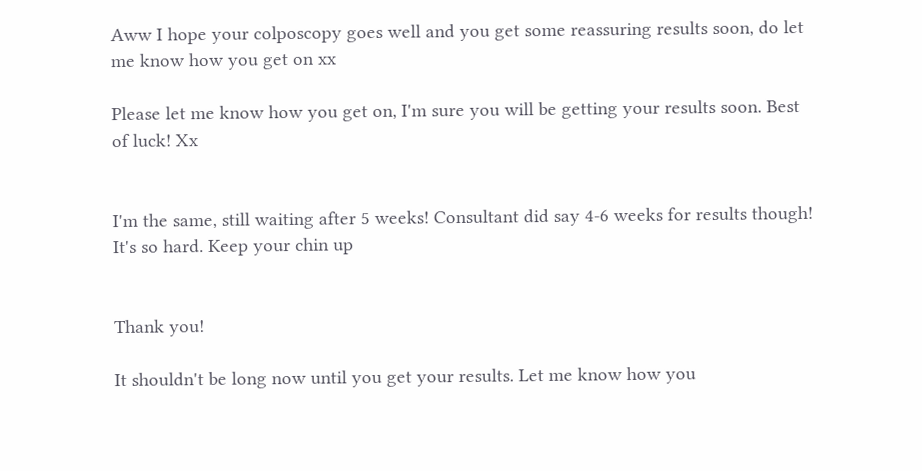Aww I hope your colposcopy goes well and you get some reassuring results soon, do let me know how you get on xx

Please let me know how you get on, I'm sure you will be getting your results soon. Best of luck! Xx


I'm the same, still waiting after 5 weeks! Consultant did say 4-6 weeks for results though! It's so hard. Keep your chin up


Thank you!

It shouldn't be long now until you get your results. Let me know how you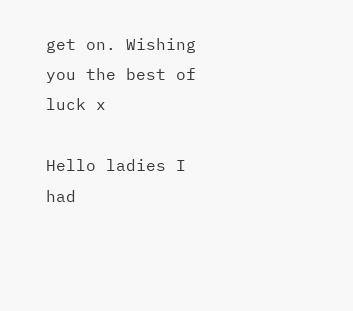get on. Wishing you the best of luck x

Hello ladies I had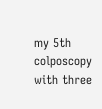my 5th colposcopy with three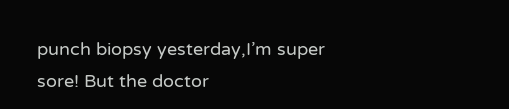punch biopsy yesterday,I’m super sore! But the doctor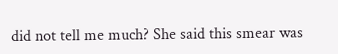did not tell me much? She said this smear was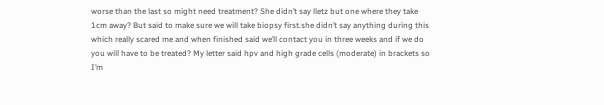worse than the last so might need treatment? She didn’t say lletz but one where they take 1cm away? But said to make sure we will take biopsy first.she didn’t say anything during this which really scared me and when finished said we’ll contact you in three weeks and if we do you will have to be treated? My letter said hpv and high grade cells (moderate) in brackets so I’m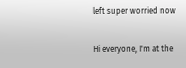left super worried now

Hi everyone, I'm at the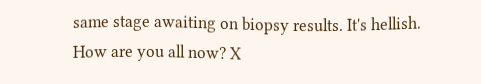same stage awaiting on biopsy results. It's hellish. How are you all now? X